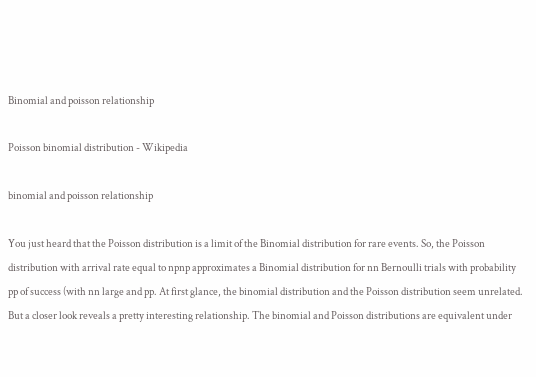Binomial and poisson relationship

Poisson binomial distribution - Wikipedia

binomial and poisson relationship

You just heard that the Poisson distribution is a limit of the Binomial distribution for rare events. So, the Poisson distribution with arrival rate equal to npnp approximates a Binomial distribution for nn Bernoulli trials with probability pp of success (with nn large and pp. At first glance, the binomial distribution and the Poisson distribution seem unrelated. But a closer look reveals a pretty interesting relationship. The binomial and Poisson distributions are equivalent under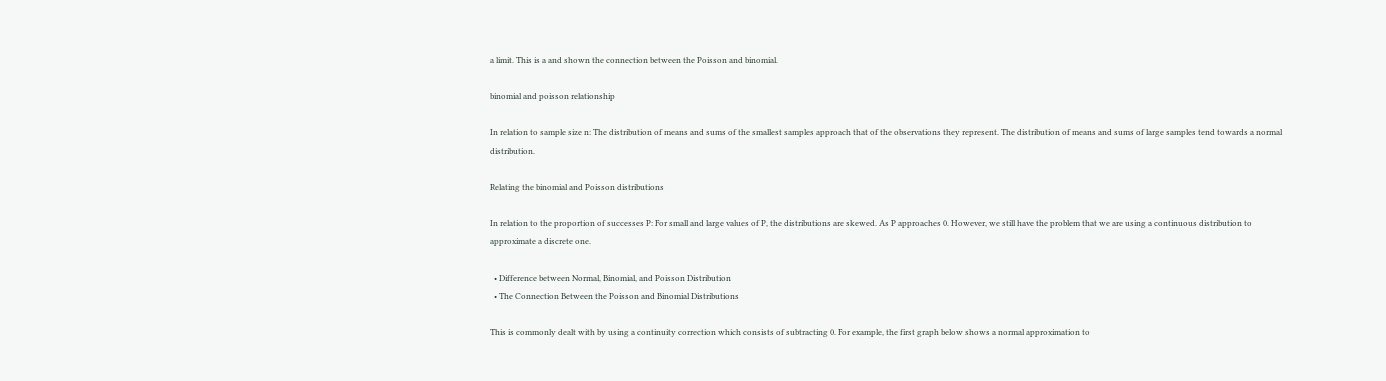a limit. This is a and shown the connection between the Poisson and binomial.

binomial and poisson relationship

In relation to sample size n: The distribution of means and sums of the smallest samples approach that of the observations they represent. The distribution of means and sums of large samples tend towards a normal distribution.

Relating the binomial and Poisson distributions

In relation to the proportion of successes P: For small and large values of P, the distributions are skewed. As P approaches 0. However, we still have the problem that we are using a continuous distribution to approximate a discrete one.

  • Difference between Normal, Binomial, and Poisson Distribution
  • The Connection Between the Poisson and Binomial Distributions

This is commonly dealt with by using a continuity correction which consists of subtracting 0. For example, the first graph below shows a normal approximation to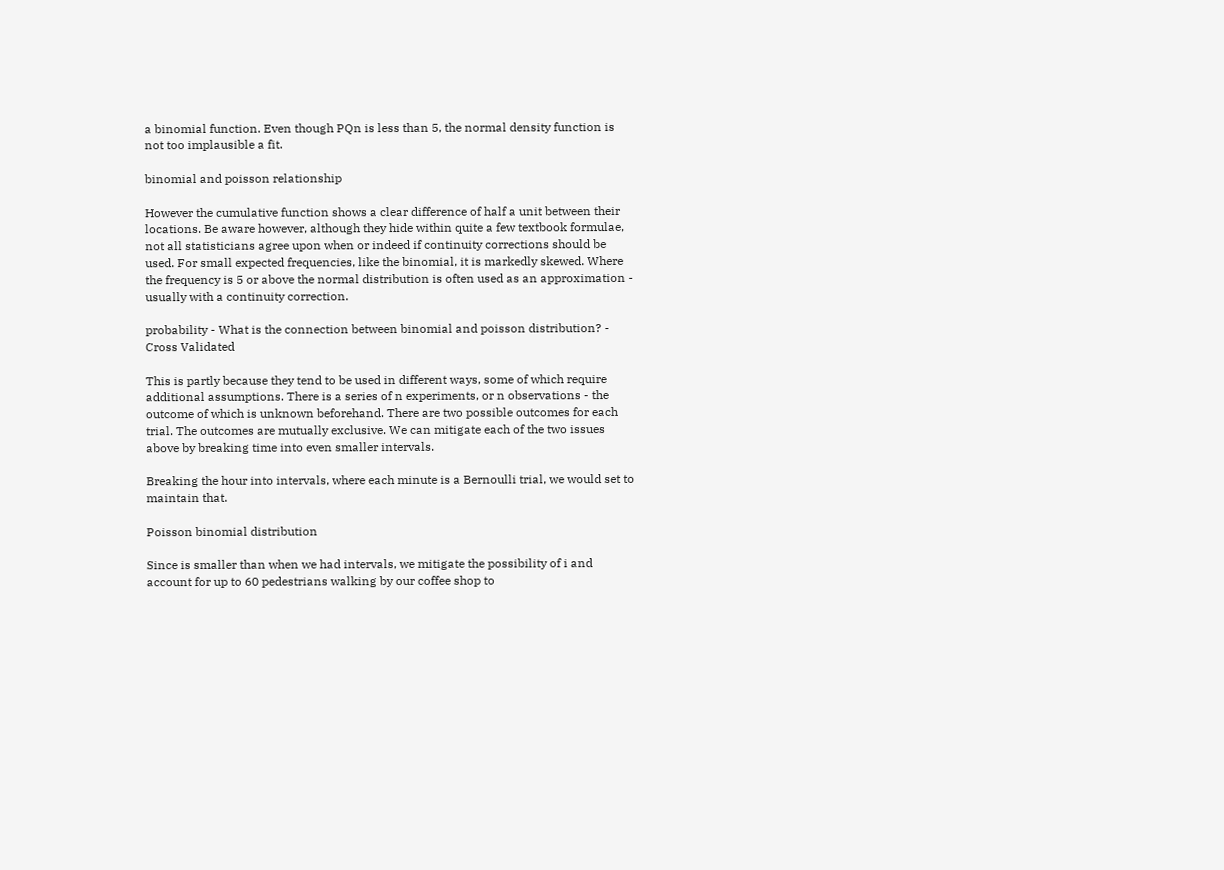a binomial function. Even though PQn is less than 5, the normal density function is not too implausible a fit.

binomial and poisson relationship

However the cumulative function shows a clear difference of half a unit between their locations. Be aware however, although they hide within quite a few textbook formulae, not all statisticians agree upon when or indeed if continuity corrections should be used. For small expected frequencies, like the binomial, it is markedly skewed. Where the frequency is 5 or above the normal distribution is often used as an approximation - usually with a continuity correction.

probability - What is the connection between binomial and poisson distribution? - Cross Validated

This is partly because they tend to be used in different ways, some of which require additional assumptions. There is a series of n experiments, or n observations - the outcome of which is unknown beforehand. There are two possible outcomes for each trial. The outcomes are mutually exclusive. We can mitigate each of the two issues above by breaking time into even smaller intervals.

Breaking the hour into intervals, where each minute is a Bernoulli trial, we would set to maintain that.

Poisson binomial distribution

Since is smaller than when we had intervals, we mitigate the possibility of i and account for up to 60 pedestrians walking by our coffee shop to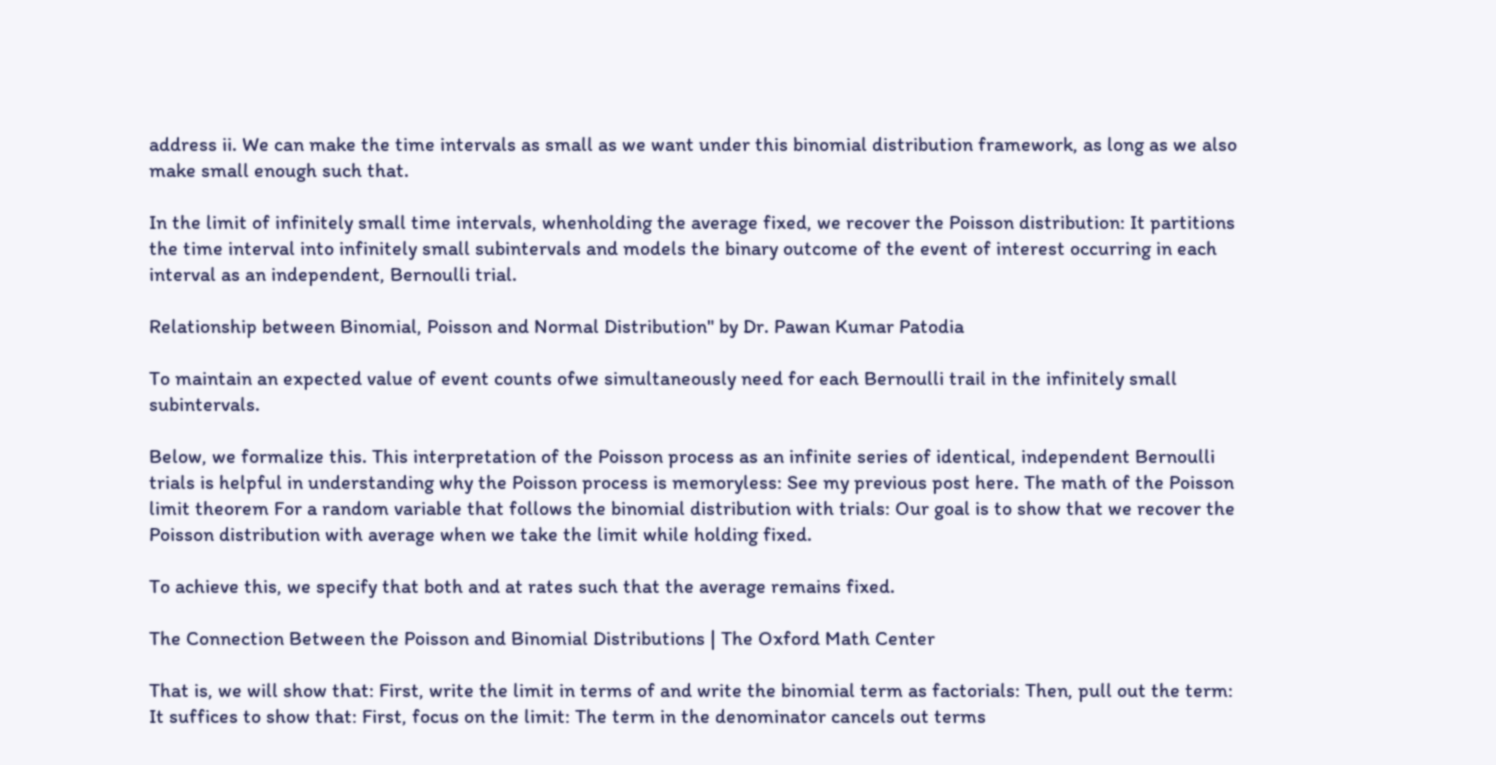address ii. We can make the time intervals as small as we want under this binomial distribution framework, as long as we also make small enough such that.

In the limit of infinitely small time intervals, whenholding the average fixed, we recover the Poisson distribution: It partitions the time interval into infinitely small subintervals and models the binary outcome of the event of interest occurring in each interval as an independent, Bernoulli trial.

Relationship between Binomial, Poisson and Normal Distribution" by Dr. Pawan Kumar Patodia

To maintain an expected value of event counts ofwe simultaneously need for each Bernoulli trail in the infinitely small subintervals.

Below, we formalize this. This interpretation of the Poisson process as an infinite series of identical, independent Bernoulli trials is helpful in understanding why the Poisson process is memoryless: See my previous post here. The math of the Poisson limit theorem For a random variable that follows the binomial distribution with trials: Our goal is to show that we recover the Poisson distribution with average when we take the limit while holding fixed.

To achieve this, we specify that both and at rates such that the average remains fixed.

The Connection Between the Poisson and Binomial Distributions | The Oxford Math Center

That is, we will show that: First, write the limit in terms of and write the binomial term as factorials: Then, pull out the term: It suffices to show that: First, focus on the limit: The term in the denominator cancels out terms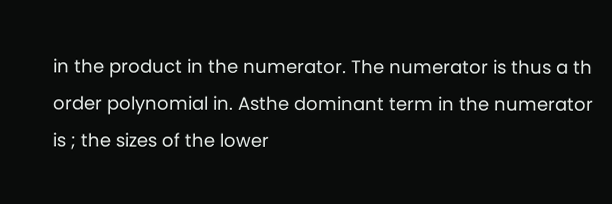in the product in the numerator. The numerator is thus a th order polynomial in. Asthe dominant term in the numerator is ; the sizes of the lower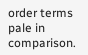order terms pale in comparison.